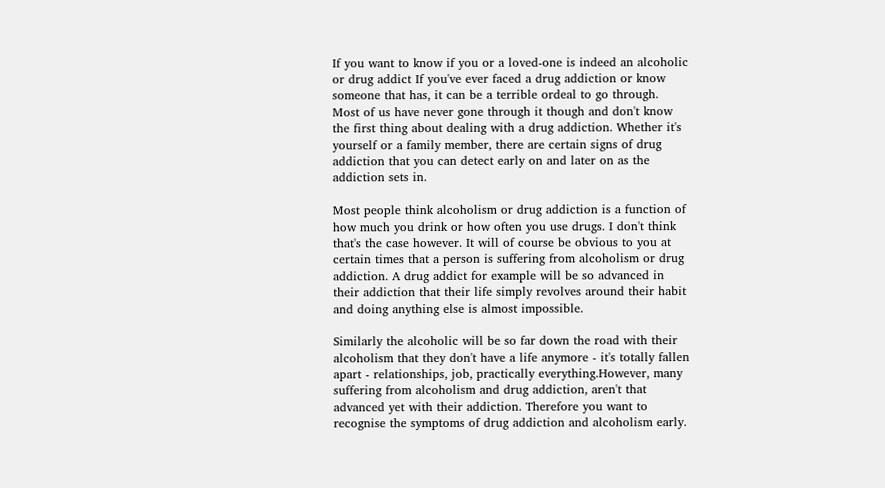If you want to know if you or a loved-one is indeed an alcoholic or drug addict If you've ever faced a drug addiction or know someone that has, it can be a terrible ordeal to go through. Most of us have never gone through it though and don't know the first thing about dealing with a drug addiction. Whether it's yourself or a family member, there are certain signs of drug addiction that you can detect early on and later on as the addiction sets in.

Most people think alcoholism or drug addiction is a function of how much you drink or how often you use drugs. I don't think that's the case however. It will of course be obvious to you at certain times that a person is suffering from alcoholism or drug addiction. A drug addict for example will be so advanced in their addiction that their life simply revolves around their habit and doing anything else is almost impossible.

Similarly the alcoholic will be so far down the road with their alcoholism that they don't have a life anymore - it's totally fallen apart - relationships, job, practically everything.However, many suffering from alcoholism and drug addiction, aren't that advanced yet with their addiction. Therefore you want to recognise the symptoms of drug addiction and alcoholism early.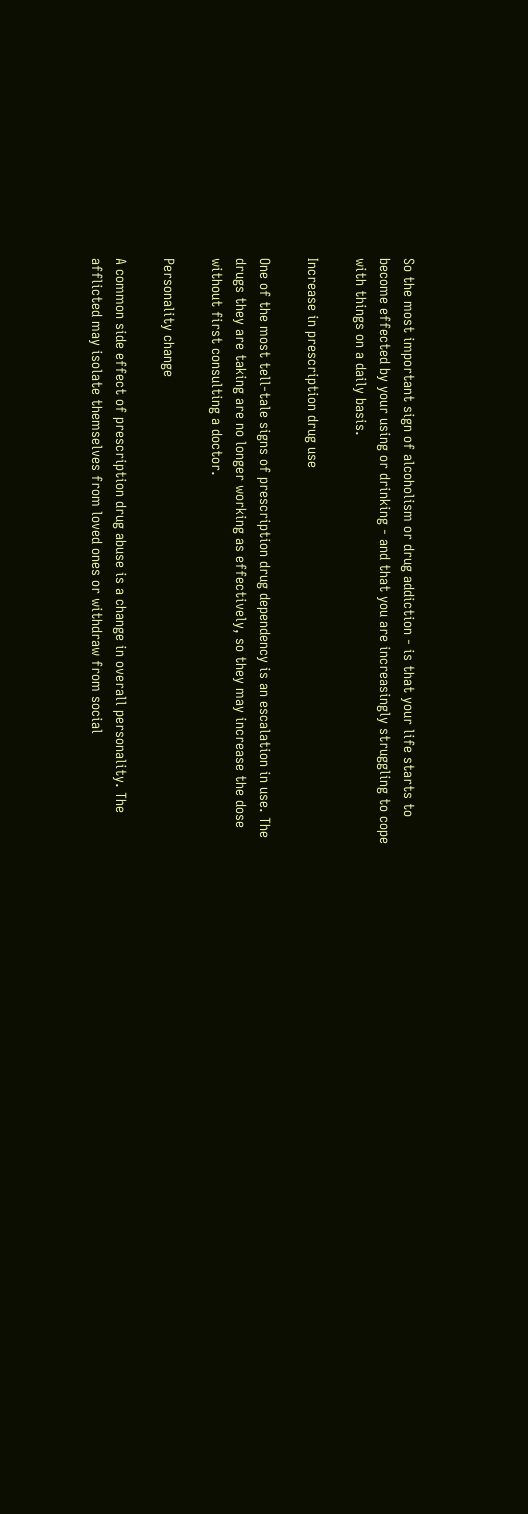So the most important sign of alcoholism or drug addiction - is that your life starts to become effected by your using or drinking - and that you are increasingly struggling to cope with things on a daily basis.

Increase in prescription drug use

One of the most tell-tale signs of prescription drug dependency is an escalation in use. The drugs they are taking are no longer working as effectively, so they may increase the dose without first consulting a doctor.

Personality change

A common side effect of prescription drug abuse is a change in overall personality. The afflicted may isolate themselves from loved ones or withdraw from social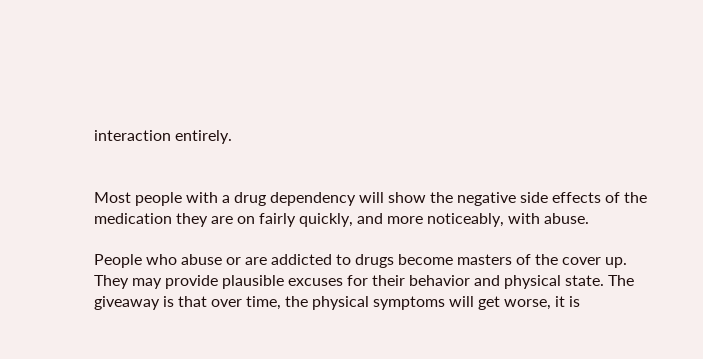interaction entirely.


Most people with a drug dependency will show the negative side effects of the medication they are on fairly quickly, and more noticeably, with abuse.

People who abuse or are addicted to drugs become masters of the cover up. They may provide plausible excuses for their behavior and physical state. The giveaway is that over time, the physical symptoms will get worse, it is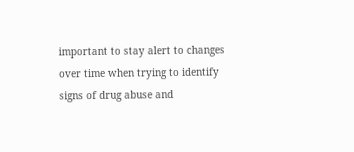important to stay alert to changes over time when trying to identify signs of drug abuse and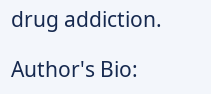drug addiction.

Author's Bio: